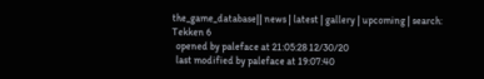the_game_database|| news | latest | gallery | upcoming | search:
Tekken 6
  opened by paleface at 21:05:28 12/30/20
  last modified by paleface at 19:07:40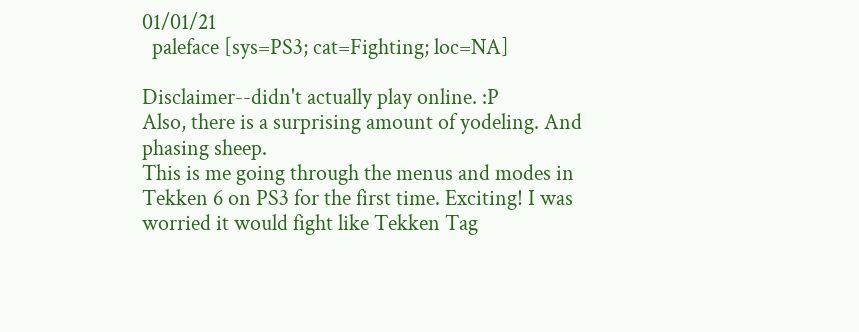01/01/21
  paleface [sys=PS3; cat=Fighting; loc=NA]

Disclaimer--didn't actually play online. :P
Also, there is a surprising amount of yodeling. And phasing sheep.
This is me going through the menus and modes in Tekken 6 on PS3 for the first time. Exciting! I was worried it would fight like Tekken Tag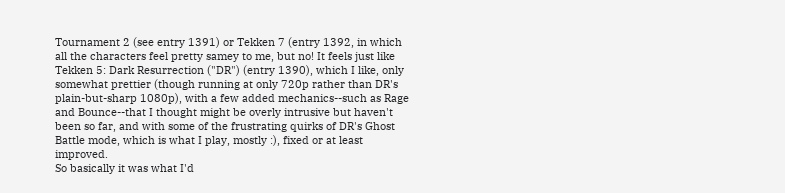Tournament 2 (see entry 1391) or Tekken 7 (entry 1392, in which all the characters feel pretty samey to me, but no! It feels just like Tekken 5: Dark Resurrection ("DR") (entry 1390), which I like, only somewhat prettier (though running at only 720p rather than DR's plain-but-sharp 1080p), with a few added mechanics--such as Rage and Bounce--that I thought might be overly intrusive but haven't been so far, and with some of the frustrating quirks of DR's Ghost Battle mode, which is what I play, mostly :), fixed or at least improved.
So basically it was what I'd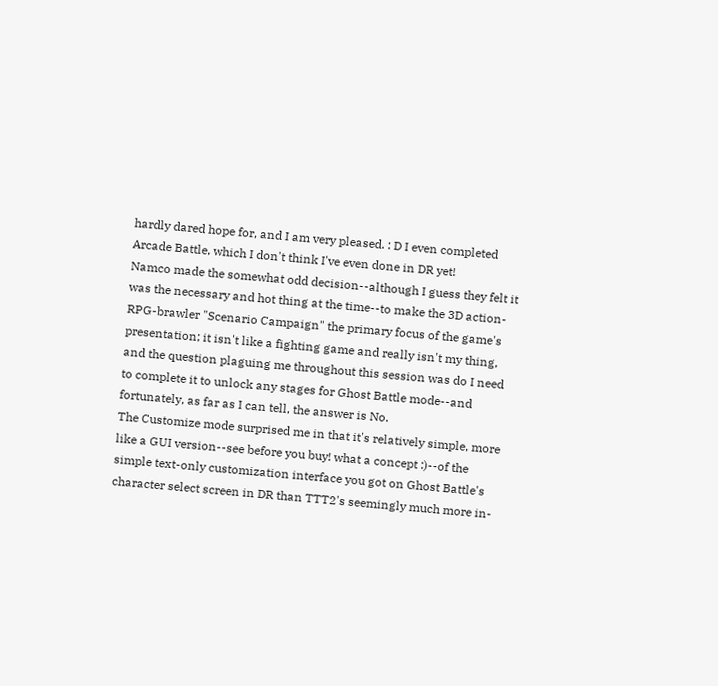hardly dared hope for, and I am very pleased. : D I even completed Arcade Battle, which I don't think I've even done in DR yet!
Namco made the somewhat odd decision--although I guess they felt it was the necessary and hot thing at the time--to make the 3D action-RPG-brawler "Scenario Campaign" the primary focus of the game's presentation; it isn't like a fighting game and really isn't my thing, and the question plaguing me throughout this session was do I need to complete it to unlock any stages for Ghost Battle mode--and fortunately, as far as I can tell, the answer is No.
The Customize mode surprised me in that it's relatively simple, more like a GUI version--see before you buy! what a concept :)--of the simple text-only customization interface you got on Ghost Battle's character select screen in DR than TTT2's seemingly much more in-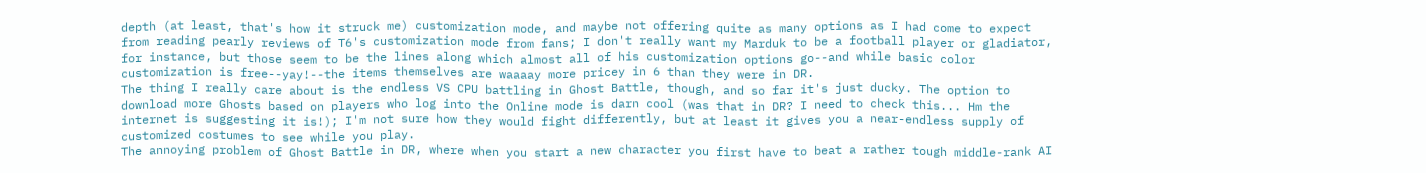depth (at least, that's how it struck me) customization mode, and maybe not offering quite as many options as I had come to expect from reading pearly reviews of T6's customization mode from fans; I don't really want my Marduk to be a football player or gladiator, for instance, but those seem to be the lines along which almost all of his customization options go--and while basic color customization is free--yay!--the items themselves are waaaay more pricey in 6 than they were in DR.
The thing I really care about is the endless VS CPU battling in Ghost Battle, though, and so far it's just ducky. The option to download more Ghosts based on players who log into the Online mode is darn cool (was that in DR? I need to check this... Hm the internet is suggesting it is!); I'm not sure how they would fight differently, but at least it gives you a near-endless supply of customized costumes to see while you play.
The annoying problem of Ghost Battle in DR, where when you start a new character you first have to beat a rather tough middle-rank AI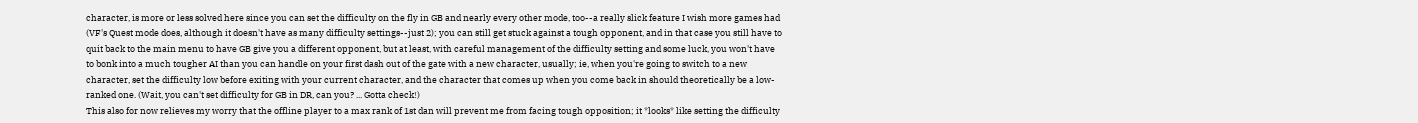character, is more or less solved here since you can set the difficulty on the fly in GB and nearly every other mode, too--a really slick feature I wish more games had (VF's Quest mode does, although it doesn't have as many difficulty settings--just 2); you can still get stuck against a tough opponent, and in that case you still have to quit back to the main menu to have GB give you a different opponent, but at least, with careful management of the difficulty setting and some luck, you won't have to bonk into a much tougher AI than you can handle on your first dash out of the gate with a new character, usually; ie, when you're going to switch to a new character, set the difficulty low before exiting with your current character, and the character that comes up when you come back in should theoretically be a low-ranked one. (Wait, you can't set difficulty for GB in DR, can you? ... Gotta check!)
This also for now relieves my worry that the offline player to a max rank of 1st dan will prevent me from facing tough opposition; it *looks* like setting the difficulty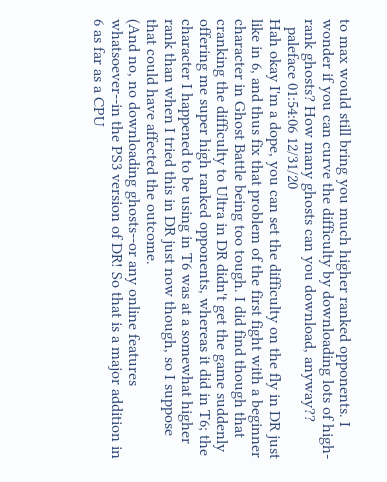to max would still bring you much higher ranked opponents. I wonder if you can curve the difficulty by downloading lots of high-rank ghosts? How many ghosts can you download, anyway??
  paleface 01:54:06 12/31/20
Hah okay I'm a dope, you can set the difficulty on the fly in DR just like in 6, and thus fix that problem of the first fight with a beginner character in Ghost Battle being too tough. I did find though that cranking the difficulty to Ultra in DR didn't get the game suddenly offering me super high ranked opponents, whereas it did in T6; the character I happened to be using in T6 was at a somewhat higher rank than when I tried this in DR just now though, so I suppose that could have affected the outcome.
(And no, no downloading ghosts--or any online features whatsoever--in the PS3 version of DR! So that is a major addition in 6 as far as a CPU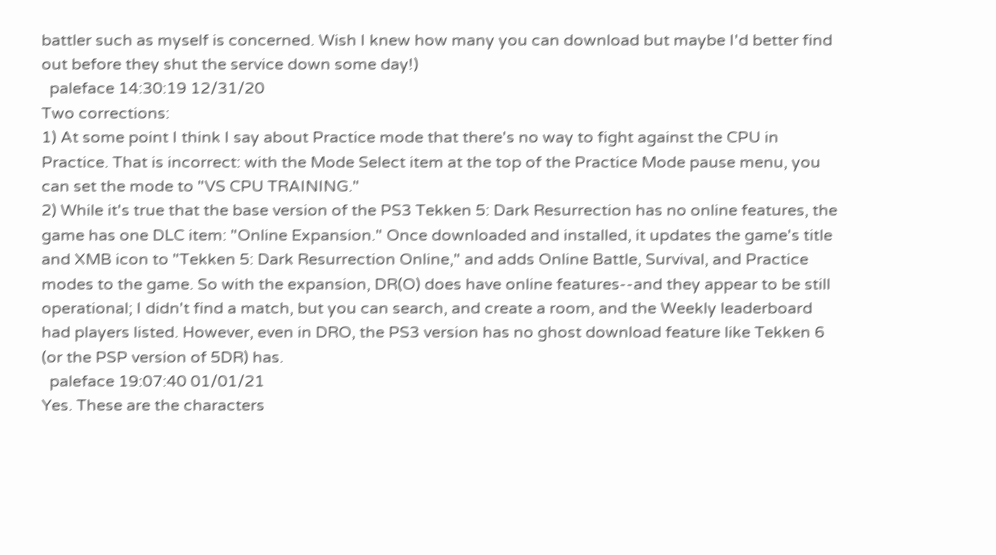battler such as myself is concerned. Wish I knew how many you can download but maybe I'd better find out before they shut the service down some day!)
  paleface 14:30:19 12/31/20
Two corrections:
1) At some point I think I say about Practice mode that there's no way to fight against the CPU in Practice. That is incorrect: with the Mode Select item at the top of the Practice Mode pause menu, you can set the mode to "VS CPU TRAINING."
2) While it's true that the base version of the PS3 Tekken 5: Dark Resurrection has no online features, the game has one DLC item: "Online Expansion." Once downloaded and installed, it updates the game's title and XMB icon to "Tekken 5: Dark Resurrection Online," and adds Online Battle, Survival, and Practice modes to the game. So with the expansion, DR(O) does have online features--and they appear to be still operational; I didn't find a match, but you can search, and create a room, and the Weekly leaderboard had players listed. However, even in DRO, the PS3 version has no ghost download feature like Tekken 6 (or the PSP version of 5DR) has.
  paleface 19:07:40 01/01/21
Yes. These are the characters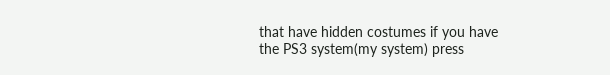that have hidden costumes if you have the PS3 system(my system) press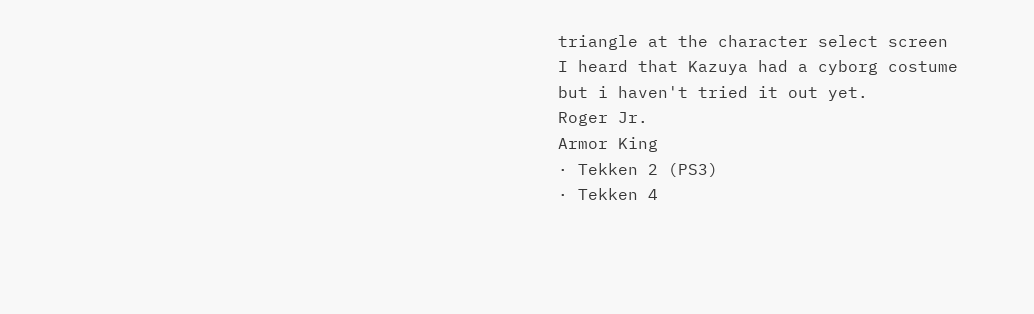triangle at the character select screen
I heard that Kazuya had a cyborg costume but i haven't tried it out yet.
Roger Jr.
Armor King
· Tekken 2 (PS3)
· Tekken 4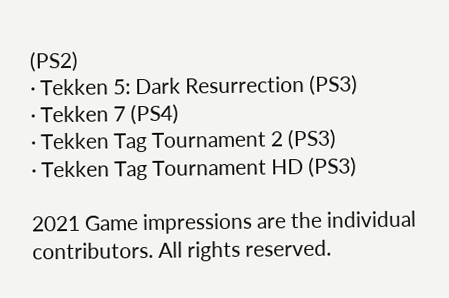(PS2)
· Tekken 5: Dark Resurrection (PS3)
· Tekken 7 (PS4)
· Tekken Tag Tournament 2 (PS3)
· Tekken Tag Tournament HD (PS3)

2021 Game impressions are the individual contributors. All rights reserved.